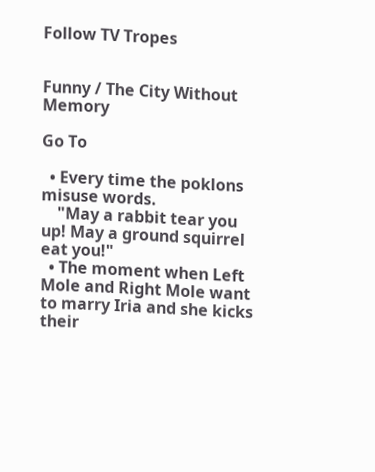Follow TV Tropes


Funny / The City Without Memory

Go To

  • Every time the poklons misuse words.
    "May a rabbit tear you up! May a ground squirrel eat you!"
  • The moment when Left Mole and Right Mole want to marry Iria and she kicks their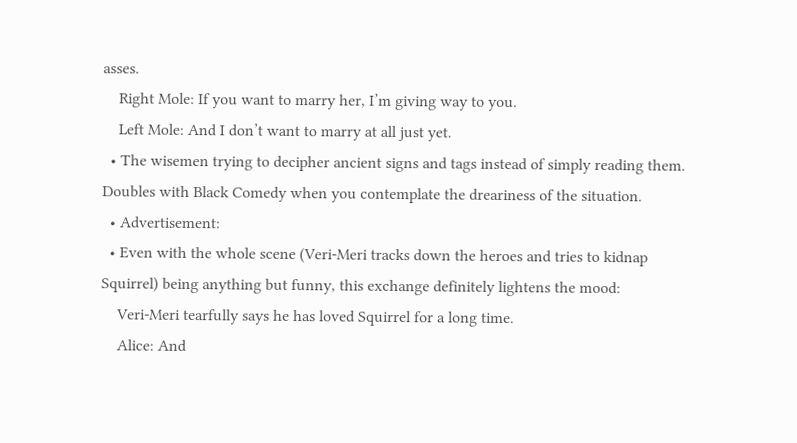asses.
    Right Mole: If you want to marry her, I’m giving way to you.
    Left Mole: And I don’t want to marry at all just yet.
  • The wisemen trying to decipher ancient signs and tags instead of simply reading them. Doubles with Black Comedy when you contemplate the dreariness of the situation.
  • Advertisement:
  • Even with the whole scene (Veri-Meri tracks down the heroes and tries to kidnap Squirrel) being anything but funny, this exchange definitely lightens the mood:
    Veri-Meri tearfully says he has loved Squirrel for a long time.
    Alice: And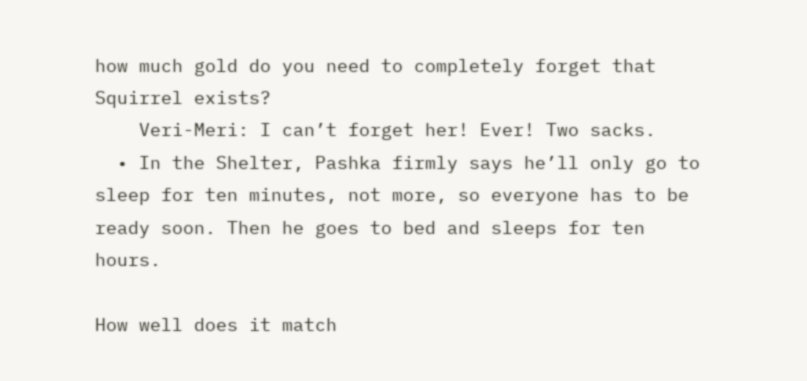how much gold do you need to completely forget that Squirrel exists?
    Veri-Meri: I can’t forget her! Ever! Two sacks.
  • In the Shelter, Pashka firmly says he’ll only go to sleep for ten minutes, not more, so everyone has to be ready soon. Then he goes to bed and sleeps for ten hours.

How well does it match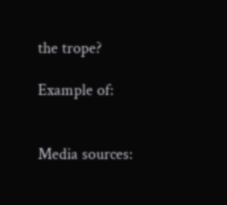the trope?

Example of:


Media sources: